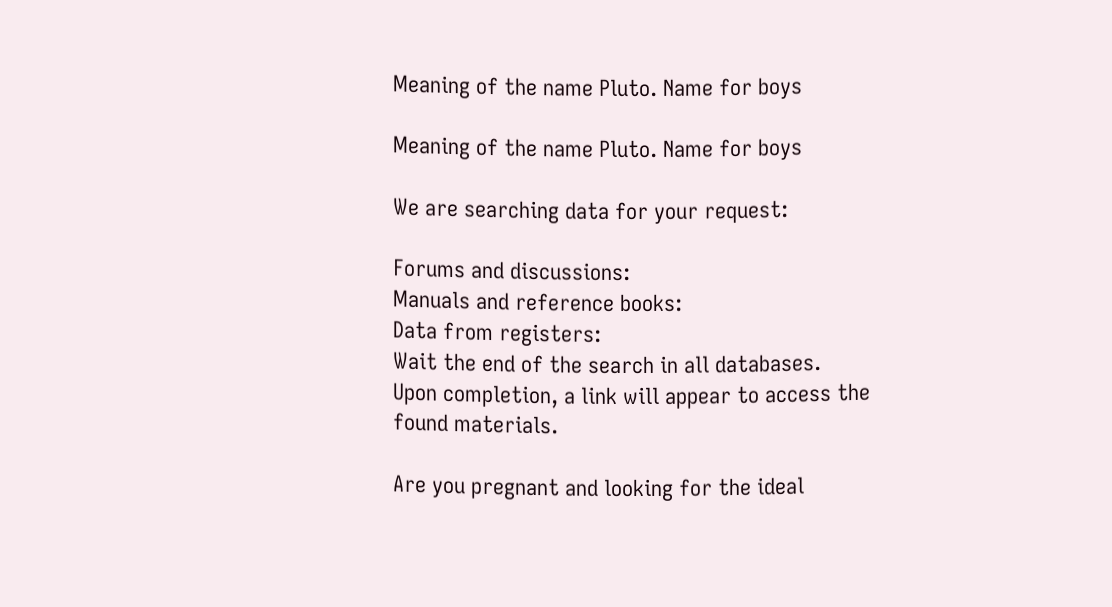Meaning of the name Pluto. Name for boys

Meaning of the name Pluto. Name for boys

We are searching data for your request:

Forums and discussions:
Manuals and reference books:
Data from registers:
Wait the end of the search in all databases.
Upon completion, a link will appear to access the found materials.

Are you pregnant and looking for the ideal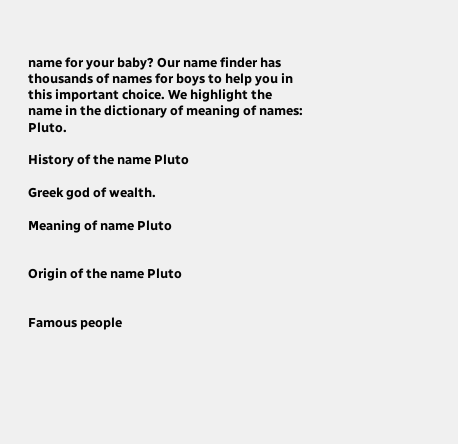name for your baby? Our name finder has thousands of names for boys to help you in this important choice. We highlight the name in the dictionary of meaning of names: Pluto.

History of the name Pluto

Greek god of wealth.

Meaning of name Pluto


Origin of the name Pluto


Famous people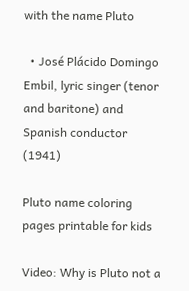with the name Pluto

  • José Plácido Domingo Embil, lyric singer (tenor and baritone) and Spanish conductor (1941)

Pluto name coloring pages printable for kids

Video: Why is Pluto not a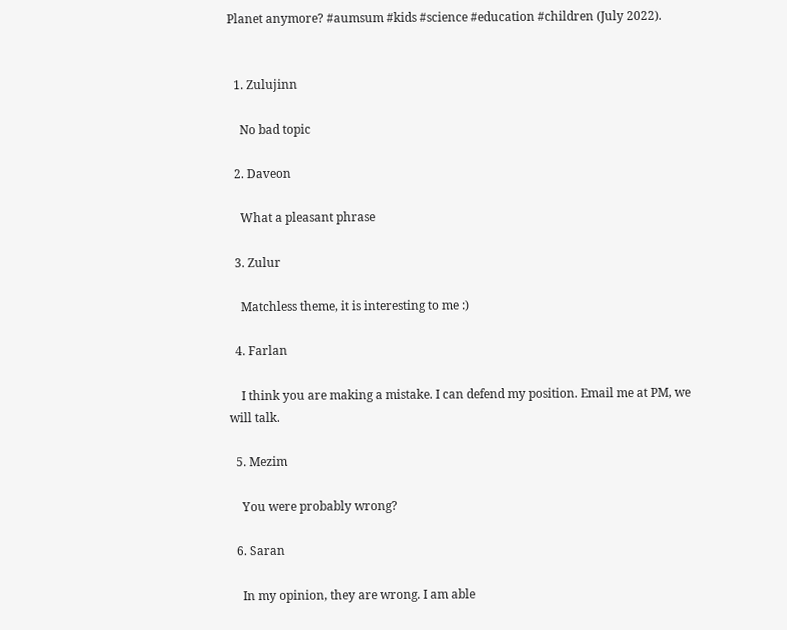Planet anymore? #aumsum #kids #science #education #children (July 2022).


  1. Zulujinn

    No bad topic

  2. Daveon

    What a pleasant phrase

  3. Zulur

    Matchless theme, it is interesting to me :)

  4. Farlan

    I think you are making a mistake. I can defend my position. Email me at PM, we will talk.

  5. Mezim

    You were probably wrong?

  6. Saran

    In my opinion, they are wrong. I am able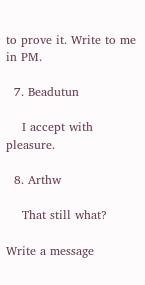to prove it. Write to me in PM.

  7. Beadutun

    I accept with pleasure.

  8. Arthw

    That still what?

Write a message